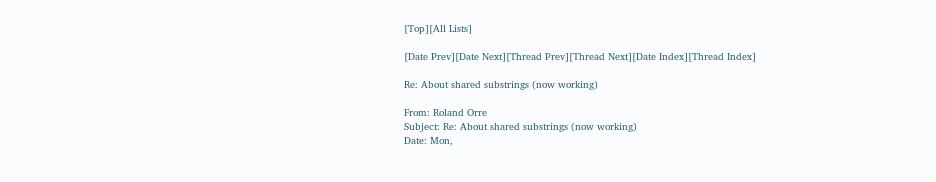[Top][All Lists]

[Date Prev][Date Next][Thread Prev][Thread Next][Date Index][Thread Index]

Re: About shared substrings (now working)

From: Roland Orre
Subject: Re: About shared substrings (now working)
Date: Mon,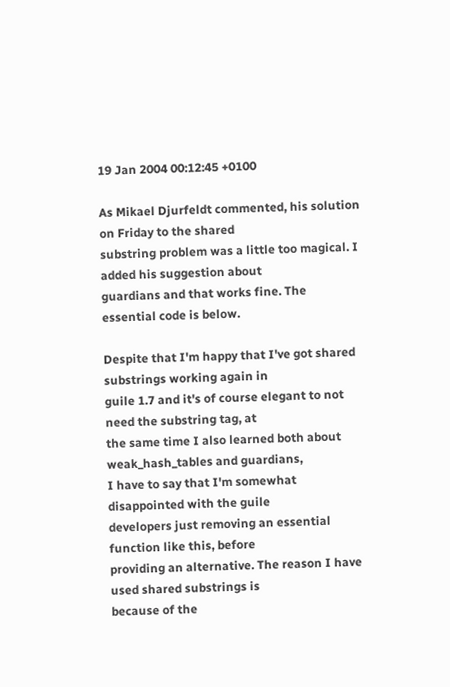19 Jan 2004 00:12:45 +0100

As Mikael Djurfeldt commented, his solution on Friday to the shared
substring problem was a little too magical. I added his suggestion about
guardians and that works fine. The essential code is below.

Despite that I'm happy that I've got shared substrings working again in
guile 1.7 and it's of course elegant to not need the substring tag, at
the same time I also learned both about weak_hash_tables and guardians,
I have to say that I'm somewhat disappointed with the guile
developers just removing an essential function like this, before
providing an alternative. The reason I have used shared substrings is
because of the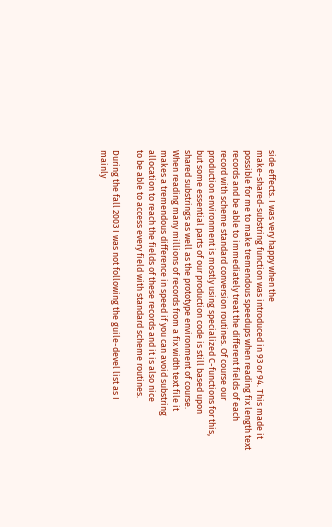side effects. I was very happy when the
make-shared-substring function was introduced in 93 or 94. This made it
possible for me to make tremendous speedups when reading fix length text
records and be able to immediately treat the different fields of each
record with scheme standard conversion routines. Of course our
production environment is mostly using specialized C-functions for this,
but some essential parts of our production code is still based upon
shared substrings as well as the prototype environment of course.
When reading many millions of records from a fix width text file it
makes a tremendous difference in speed if you can avoid substring
allocation to reach the fields of these records and it is also nice
to be able to access every field with standard scheme routines.

During the fall 2003 I was not following the guile-devel list as I
mainly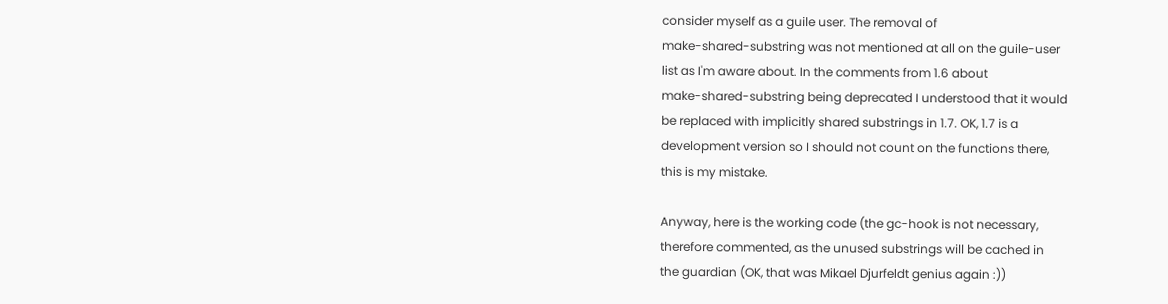consider myself as a guile user. The removal of
make-shared-substring was not mentioned at all on the guile-user
list as I'm aware about. In the comments from 1.6 about
make-shared-substring being deprecated I understood that it would
be replaced with implicitly shared substrings in 1.7. OK, 1.7 is a
development version so I should not count on the functions there,
this is my mistake.

Anyway, here is the working code (the gc-hook is not necessary,
therefore commented, as the unused substrings will be cached in
the guardian (OK, that was Mikael Djurfeldt genius again :))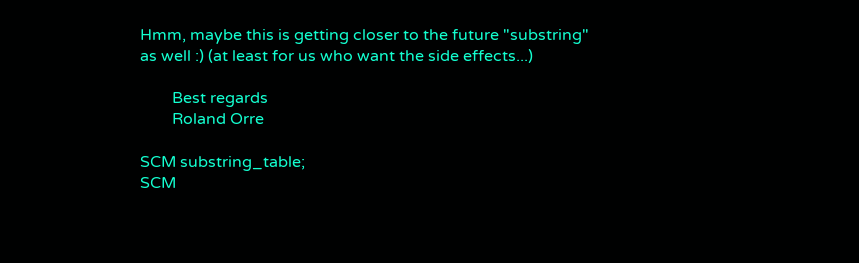Hmm, maybe this is getting closer to the future "substring"
as well :) (at least for us who want the side effects...)

        Best regards
        Roland Orre

SCM substring_table;
SCM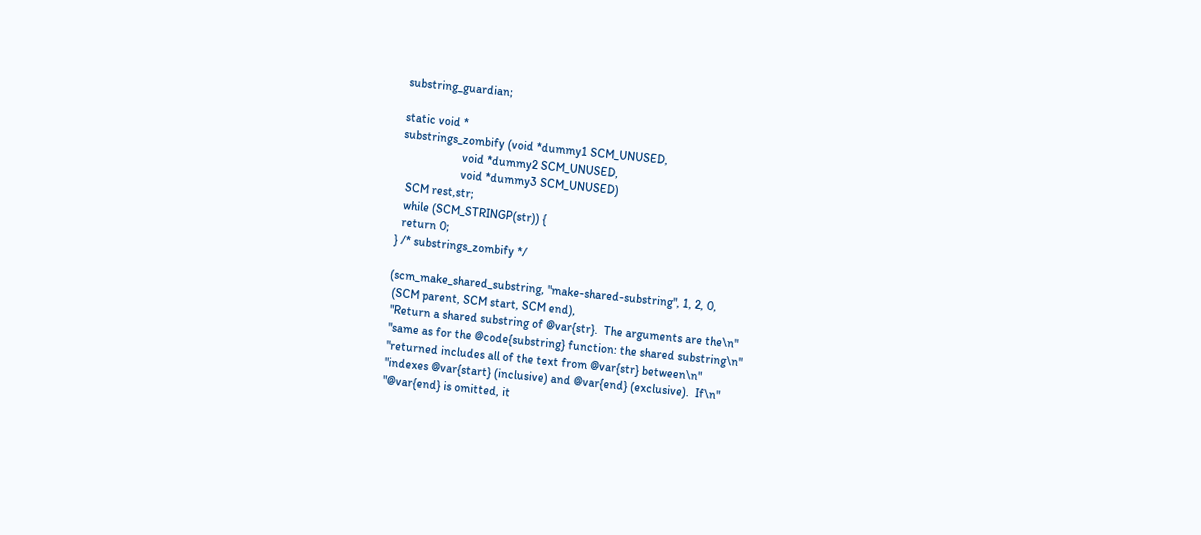substring_guardian;

static void *
substrings_zombify (void *dummy1 SCM_UNUSED,
                    void *dummy2 SCM_UNUSED,
                    void *dummy3 SCM_UNUSED)
  SCM rest,str;
  while (SCM_STRINGP(str)) {
  return 0;
} /* substrings_zombify */

(scm_make_shared_substring, "make-shared-substring", 1, 2, 0,
 (SCM parent, SCM start, SCM end),
 "Return a shared substring of @var{str}.  The arguments are the\n"
 "same as for the @code{substring} function: the shared substring\n"
 "returned includes all of the text from @var{str} between\n"
 "indexes @var{start} (inclusive) and @var{end} (exclusive).  If\n"
 "@var{end} is omitted, it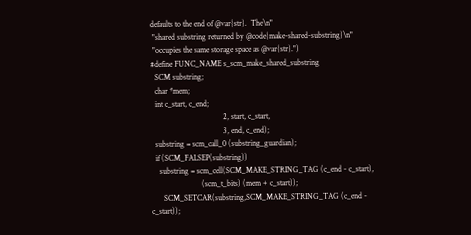defaults to the end of @var{str}.  The\n"
 "shared substring returned by @code{make-shared-substring}\n"
 "occupies the same storage space as @var{str}.")
#define FUNC_NAME s_scm_make_shared_substring
  SCM substring;
  char *mem;
  int c_start, c_end;
                                    2, start, c_start,
                                    3, end, c_end);
  substring = scm_call_0 (substring_guardian);
  if (SCM_FALSEP(substring))
    substring = scm_cell(SCM_MAKE_STRING_TAG (c_end - c_start),
                         (scm_t_bits) (mem + c_start));
      SCM_SETCAR(substring,SCM_MAKE_STRING_TAG (c_end - c_start));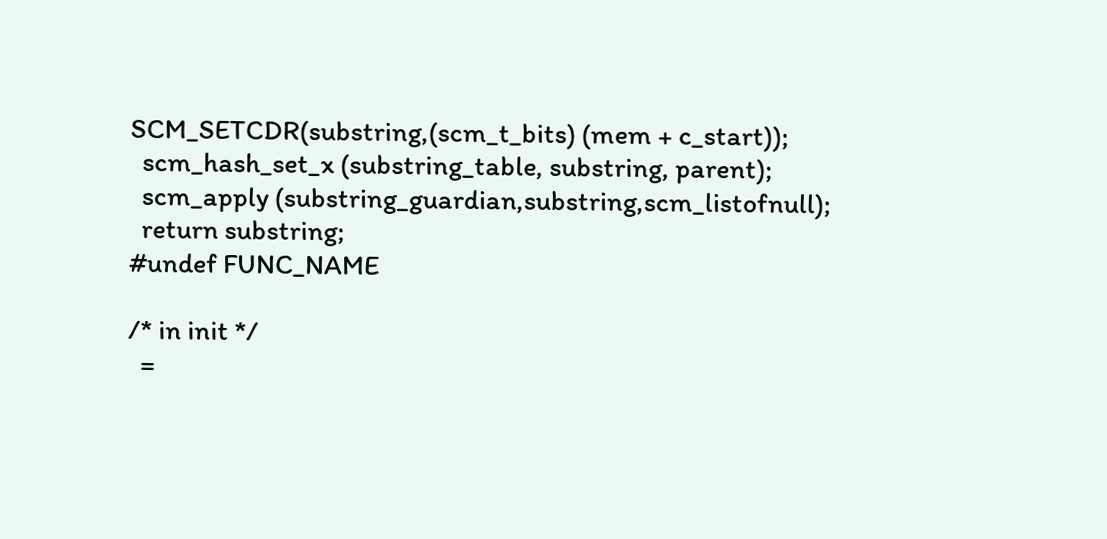SCM_SETCDR(substring,(scm_t_bits) (mem + c_start));
  scm_hash_set_x (substring_table, substring, parent);
  scm_apply (substring_guardian,substring,scm_listofnull);
  return substring;
#undef FUNC_NAME

/* in init */
  =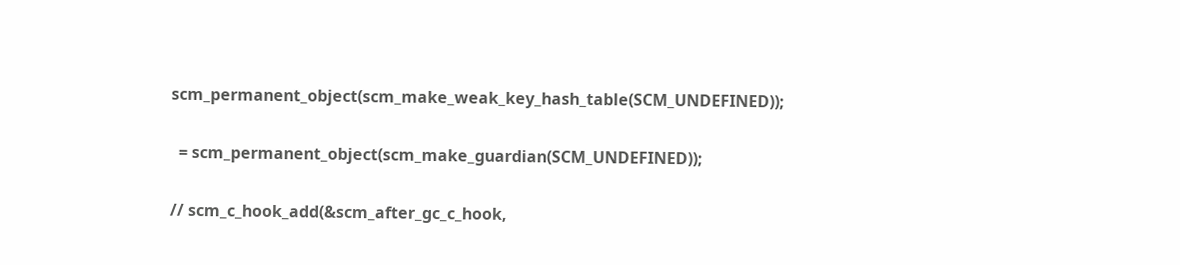scm_permanent_object(scm_make_weak_key_hash_table(SCM_UNDEFINED));

  = scm_permanent_object(scm_make_guardian(SCM_UNDEFINED));

// scm_c_hook_add(&scm_after_gc_c_hook,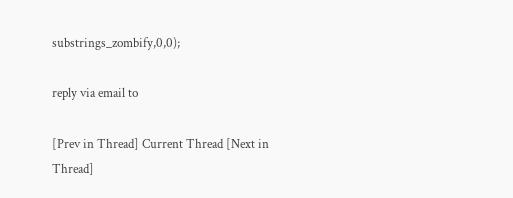substrings_zombify,0,0);

reply via email to

[Prev in Thread] Current Thread [Next in Thread]